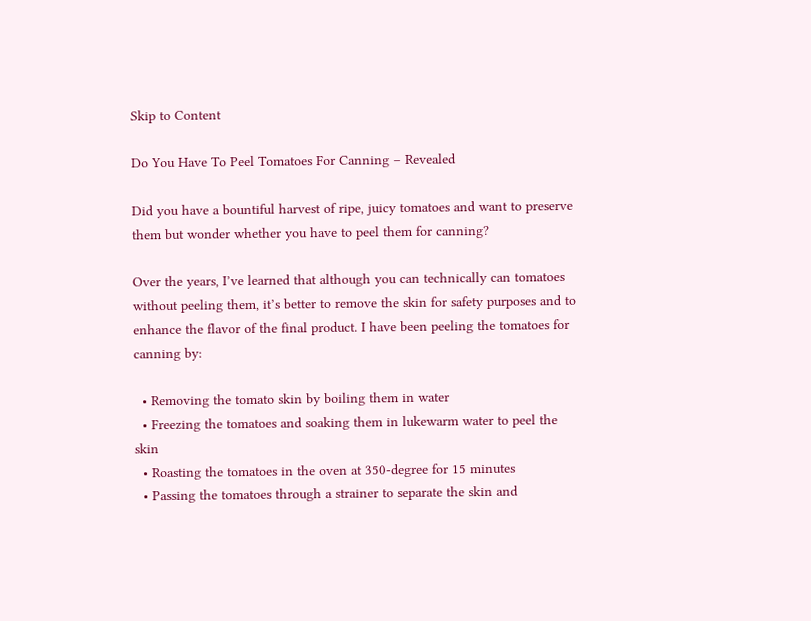Skip to Content

Do You Have To Peel Tomatoes For Canning – Revealed

Did you have a bountiful harvest of ripe, juicy tomatoes and want to preserve them but wonder whether you have to peel them for canning?

Over the years, I’ve learned that although you can technically can tomatoes without peeling them, it’s better to remove the skin for safety purposes and to enhance the flavor of the final product. I have been peeling the tomatoes for canning by:

  • Removing the tomato skin by boiling them in water
  • Freezing the tomatoes and soaking them in lukewarm water to peel the skin
  • Roasting the tomatoes in the oven at 350-degree for 15 minutes
  • Passing the tomatoes through a strainer to separate the skin and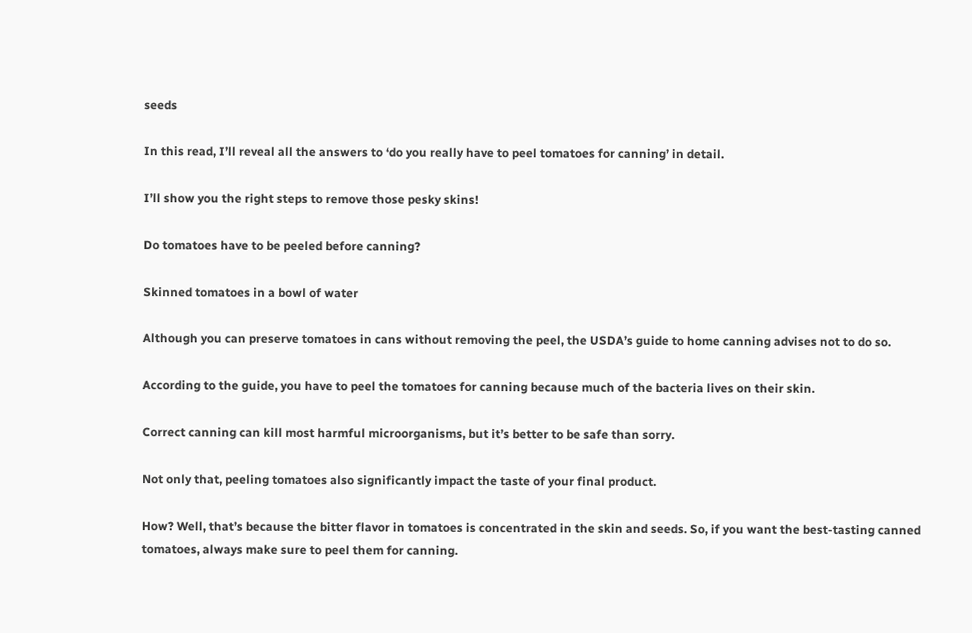seeds

In this read, I’ll reveal all the answers to ‘do you really have to peel tomatoes for canning’ in detail.

I’ll show you the right steps to remove those pesky skins!

Do tomatoes have to be peeled before canning?

Skinned tomatoes in a bowl of water

Although you can preserve tomatoes in cans without removing the peel, the USDA’s guide to home canning advises not to do so.

According to the guide, you have to peel the tomatoes for canning because much of the bacteria lives on their skin.

Correct canning can kill most harmful microorganisms, but it’s better to be safe than sorry.

Not only that, peeling tomatoes also significantly impact the taste of your final product.

How? Well, that’s because the bitter flavor in tomatoes is concentrated in the skin and seeds. So, if you want the best-tasting canned tomatoes, always make sure to peel them for canning.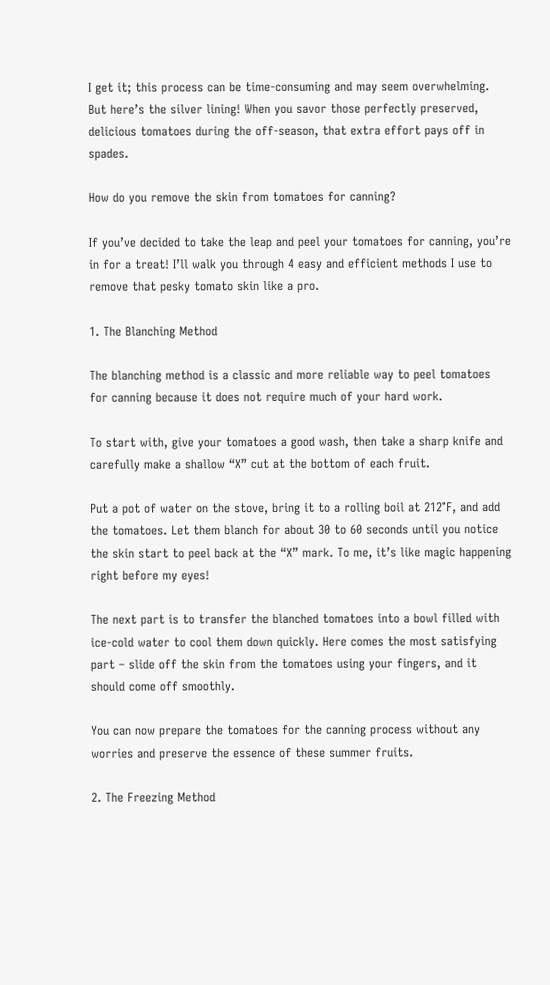I get it; this process can be time-consuming and may seem overwhelming. But here’s the silver lining! When you savor those perfectly preserved, delicious tomatoes during the off-season, that extra effort pays off in spades.

How do you remove the skin from tomatoes for canning?

If you’ve decided to take the leap and peel your tomatoes for canning, you’re in for a treat! I’ll walk you through 4 easy and efficient methods I use to remove that pesky tomato skin like a pro.

1. The Blanching Method

The blanching method is a classic and more reliable way to peel tomatoes for canning because it does not require much of your hard work.

To start with, give your tomatoes a good wash, then take a sharp knife and carefully make a shallow “X” cut at the bottom of each fruit.

Put a pot of water on the stove, bring it to a rolling boil at 212°F, and add the tomatoes. Let them blanch for about 30 to 60 seconds until you notice the skin start to peel back at the “X” mark. To me, it’s like magic happening right before my eyes!

The next part is to transfer the blanched tomatoes into a bowl filled with ice-cold water to cool them down quickly. Here comes the most satisfying part – slide off the skin from the tomatoes using your fingers, and it should come off smoothly.

You can now prepare the tomatoes for the canning process without any worries and preserve the essence of these summer fruits.

2. The Freezing Method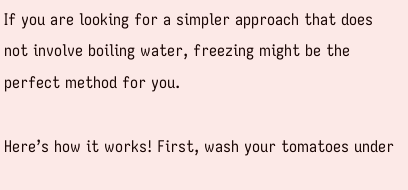If you are looking for a simpler approach that does not involve boiling water, freezing might be the perfect method for you.

Here’s how it works! First, wash your tomatoes under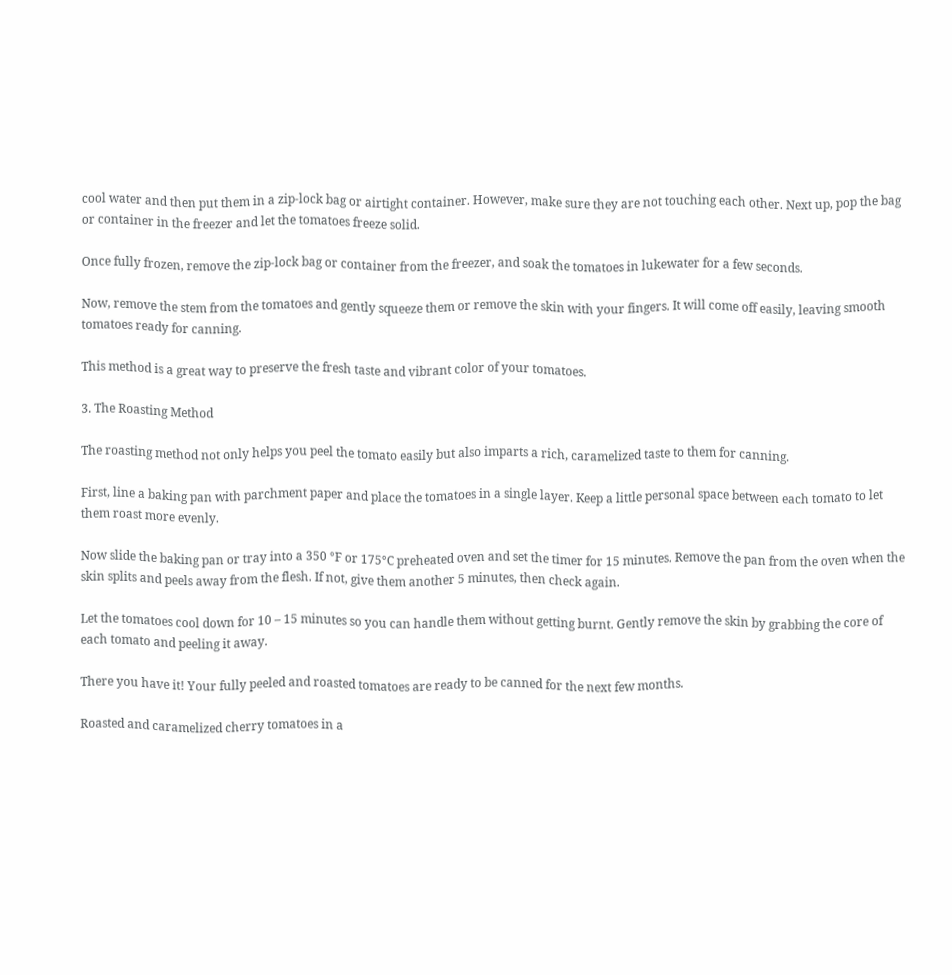cool water and then put them in a zip-lock bag or airtight container. However, make sure they are not touching each other. Next up, pop the bag or container in the freezer and let the tomatoes freeze solid.

Once fully frozen, remove the zip-lock bag or container from the freezer, and soak the tomatoes in lukewater for a few seconds.

Now, remove the stem from the tomatoes and gently squeeze them or remove the skin with your fingers. It will come off easily, leaving smooth tomatoes ready for canning.

This method is a great way to preserve the fresh taste and vibrant color of your tomatoes.

3. The Roasting Method

The roasting method not only helps you peel the tomato easily but also imparts a rich, caramelized taste to them for canning.

First, line a baking pan with parchment paper and place the tomatoes in a single layer. Keep a little personal space between each tomato to let them roast more evenly.

Now slide the baking pan or tray into a 350 °F or 175°C preheated oven and set the timer for 15 minutes. Remove the pan from the oven when the skin splits and peels away from the flesh. If not, give them another 5 minutes, then check again.

Let the tomatoes cool down for 10 – 15 minutes so you can handle them without getting burnt. Gently remove the skin by grabbing the core of each tomato and peeling it away.

There you have it! Your fully peeled and roasted tomatoes are ready to be canned for the next few months.

Roasted and caramelized cherry tomatoes in a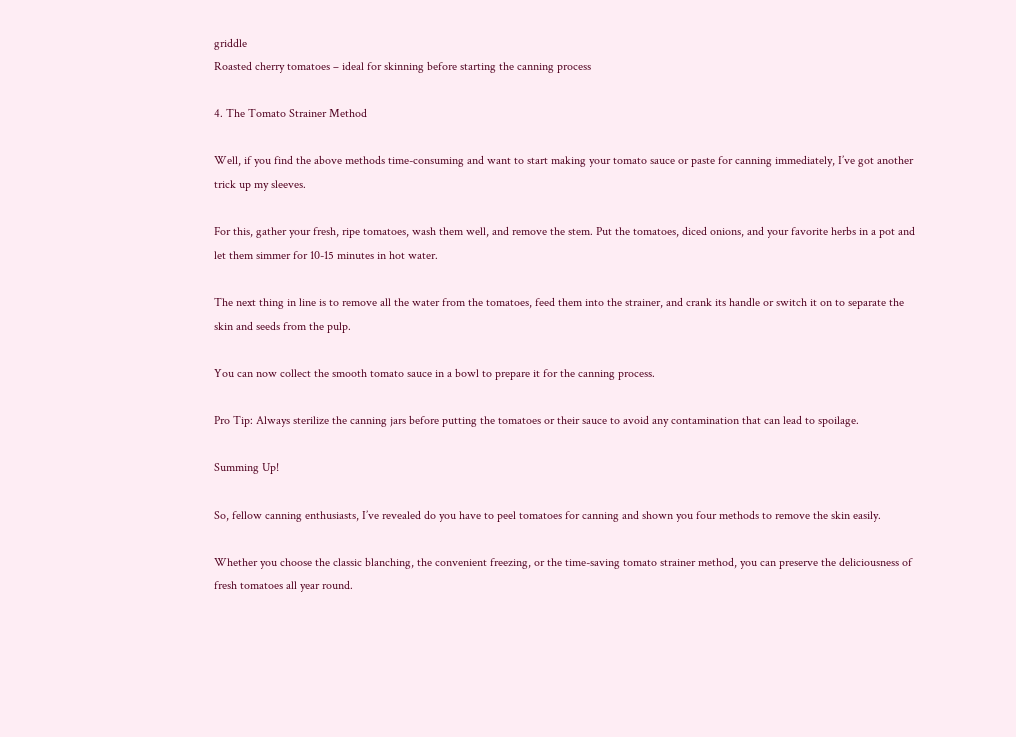griddle
Roasted cherry tomatoes – ideal for skinning before starting the canning process

4. The Tomato Strainer Method

Well, if you find the above methods time-consuming and want to start making your tomato sauce or paste for canning immediately, I’ve got another trick up my sleeves.

For this, gather your fresh, ripe tomatoes, wash them well, and remove the stem. Put the tomatoes, diced onions, and your favorite herbs in a pot and let them simmer for 10-15 minutes in hot water.

The next thing in line is to remove all the water from the tomatoes, feed them into the strainer, and crank its handle or switch it on to separate the skin and seeds from the pulp.

You can now collect the smooth tomato sauce in a bowl to prepare it for the canning process.

Pro Tip: Always sterilize the canning jars before putting the tomatoes or their sauce to avoid any contamination that can lead to spoilage.

Summing Up!

So, fellow canning enthusiasts, I’ve revealed do you have to peel tomatoes for canning and shown you four methods to remove the skin easily.

Whether you choose the classic blanching, the convenient freezing, or the time-saving tomato strainer method, you can preserve the deliciousness of fresh tomatoes all year round.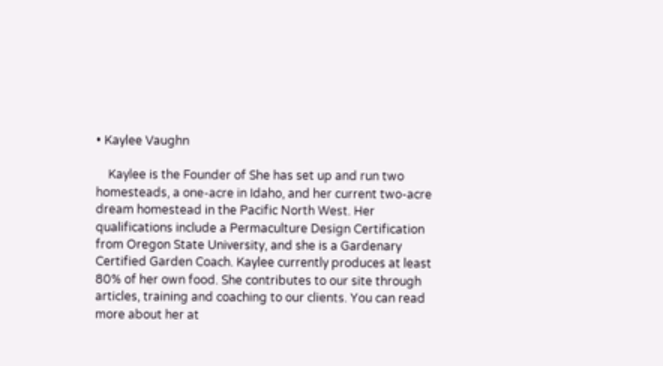• Kaylee Vaughn

    Kaylee is the Founder of She has set up and run two homesteads, a one-acre in Idaho, and her current two-acre dream homestead in the Pacific North West. Her qualifications include a Permaculture Design Certification from Oregon State University, and she is a Gardenary Certified Garden Coach. Kaylee currently produces at least 80% of her own food. She contributes to our site through articles, training and coaching to our clients. You can read more about her at